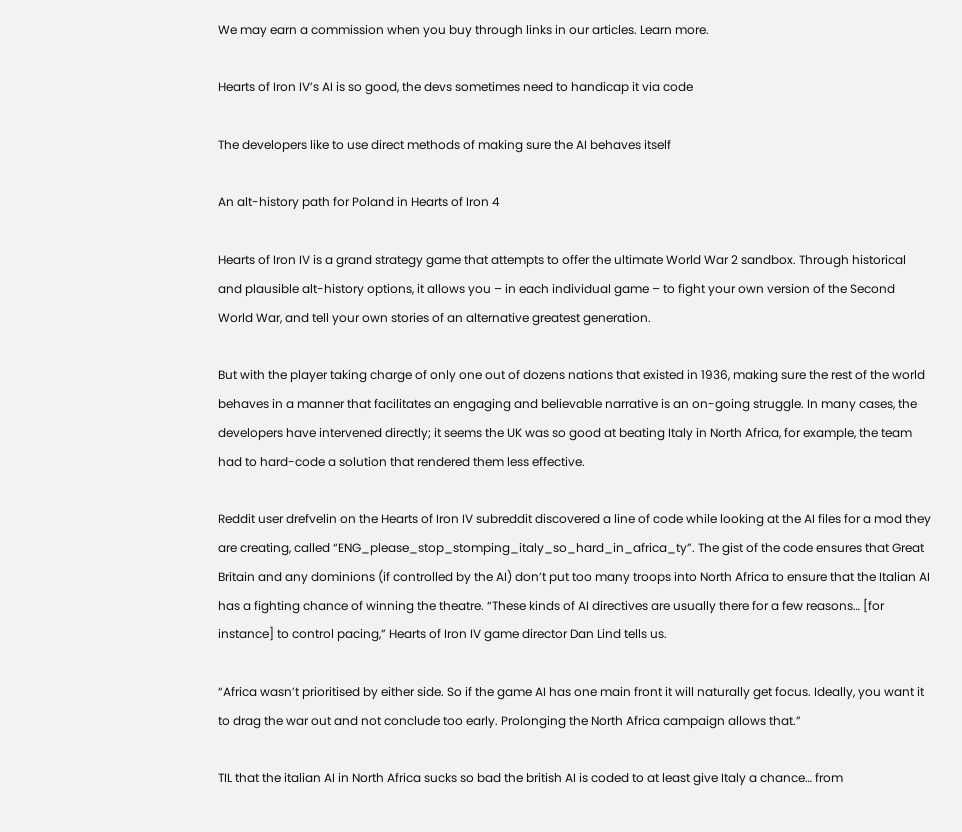We may earn a commission when you buy through links in our articles. Learn more.

Hearts of Iron IV’s AI is so good, the devs sometimes need to handicap it via code

The developers like to use direct methods of making sure the AI behaves itself

An alt-history path for Poland in Hearts of Iron 4

Hearts of Iron IV is a grand strategy game that attempts to offer the ultimate World War 2 sandbox. Through historical and plausible alt-history options, it allows you – in each individual game – to fight your own version of the Second World War, and tell your own stories of an alternative greatest generation.

But with the player taking charge of only one out of dozens nations that existed in 1936, making sure the rest of the world behaves in a manner that facilitates an engaging and believable narrative is an on-going struggle. In many cases, the developers have intervened directly; it seems the UK was so good at beating Italy in North Africa, for example, the team had to hard-code a solution that rendered them less effective.

Reddit user drefvelin on the Hearts of Iron IV subreddit discovered a line of code while looking at the AI files for a mod they are creating, called “ENG_please_stop_stomping_italy_so_hard_in_africa_ty”. The gist of the code ensures that Great Britain and any dominions (if controlled by the AI) don’t put too many troops into North Africa to ensure that the Italian AI has a fighting chance of winning the theatre. “These kinds of AI directives are usually there for a few reasons… [for instance] to control pacing,” Hearts of Iron IV game director Dan Lind tells us.

“Africa wasn’t prioritised by either side. So if the game AI has one main front it will naturally get focus. Ideally, you want it to drag the war out and not conclude too early. Prolonging the North Africa campaign allows that.”

TIL that the italian AI in North Africa sucks so bad the british AI is coded to at least give Italy a chance… from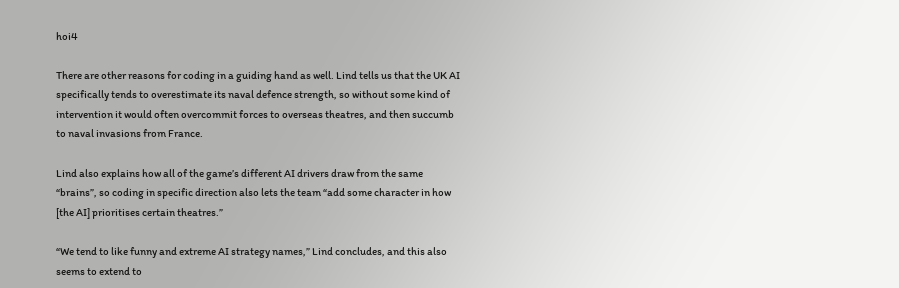hoi4

There are other reasons for coding in a guiding hand as well. Lind tells us that the UK AI specifically tends to overestimate its naval defence strength, so without some kind of intervention it would often overcommit forces to overseas theatres, and then succumb to naval invasions from France.

Lind also explains how all of the game’s different AI drivers draw from the same “brains”, so coding in specific direction also lets the team “add some character in how [the AI] prioritises certain theatres.”

“We tend to like funny and extreme AI strategy names,” Lind concludes, and this also seems to extend to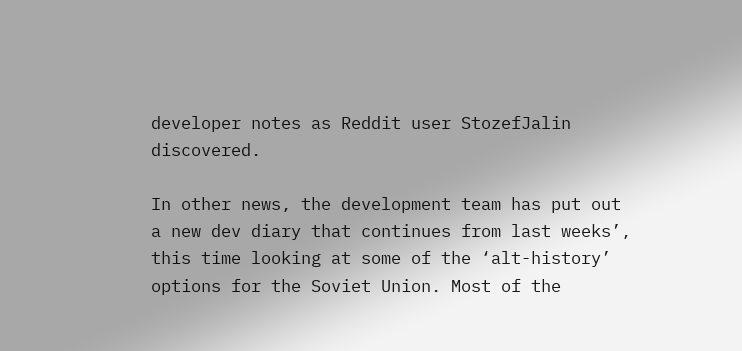developer notes as Reddit user StozefJalin discovered.

In other news, the development team has put out a new dev diary that continues from last weeks’, this time looking at some of the ‘alt-history’ options for the Soviet Union. Most of the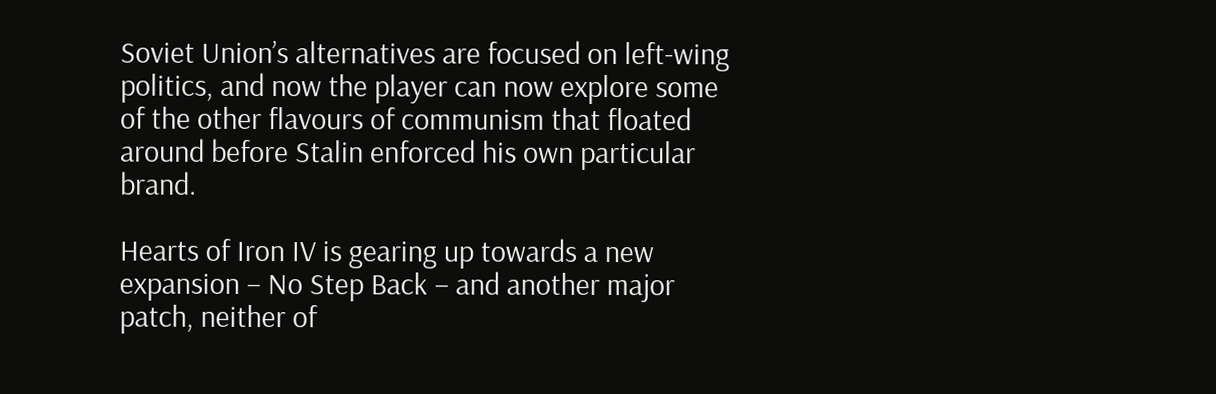Soviet Union’s alternatives are focused on left-wing politics, and now the player can now explore some of the other flavours of communism that floated around before Stalin enforced his own particular brand.

Hearts of Iron IV is gearing up towards a new expansion – No Step Back – and another major patch, neither of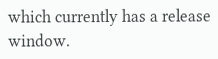which currently has a release window.